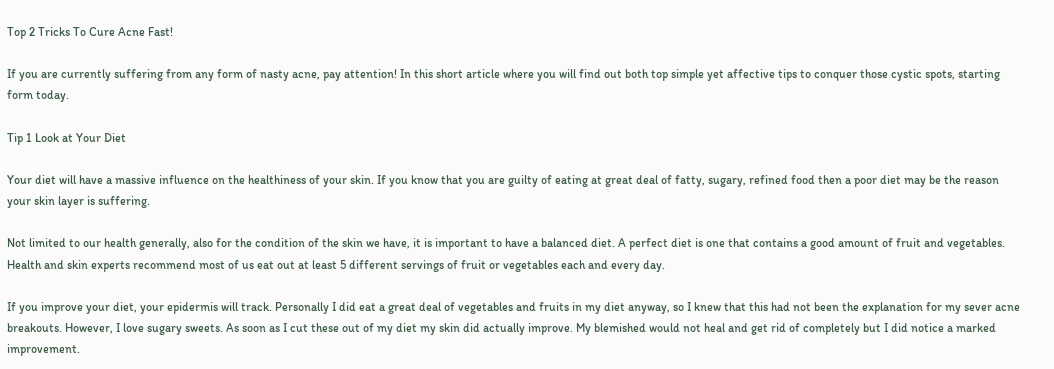Top 2 Tricks To Cure Acne Fast!

If you are currently suffering from any form of nasty acne, pay attention! In this short article where you will find out both top simple yet affective tips to conquer those cystic spots, starting form today.

Tip 1 Look at Your Diet

Your diet will have a massive influence on the healthiness of your skin. If you know that you are guilty of eating at great deal of fatty, sugary, refined food then a poor diet may be the reason your skin layer is suffering.

Not limited to our health generally, also for the condition of the skin we have, it is important to have a balanced diet. A perfect diet is one that contains a good amount of fruit and vegetables. Health and skin experts recommend most of us eat out at least 5 different servings of fruit or vegetables each and every day.

If you improve your diet, your epidermis will track. Personally I did eat a great deal of vegetables and fruits in my diet anyway, so I knew that this had not been the explanation for my sever acne breakouts. However, I love sugary sweets. As soon as I cut these out of my diet my skin did actually improve. My blemished would not heal and get rid of completely but I did notice a marked improvement.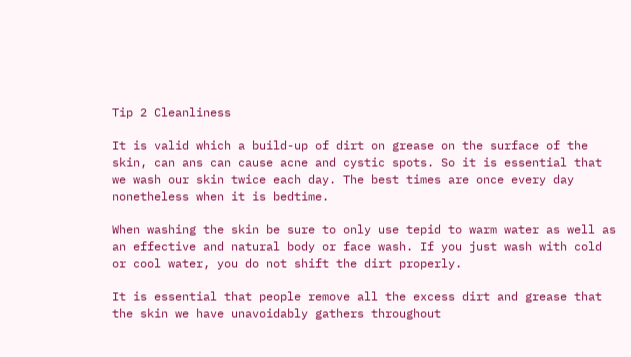Tip 2 Cleanliness

It is valid which a build-up of dirt on grease on the surface of the skin, can ans can cause acne and cystic spots. So it is essential that we wash our skin twice each day. The best times are once every day nonetheless when it is bedtime.

When washing the skin be sure to only use tepid to warm water as well as an effective and natural body or face wash. If you just wash with cold or cool water, you do not shift the dirt properly.

It is essential that people remove all the excess dirt and grease that the skin we have unavoidably gathers throughout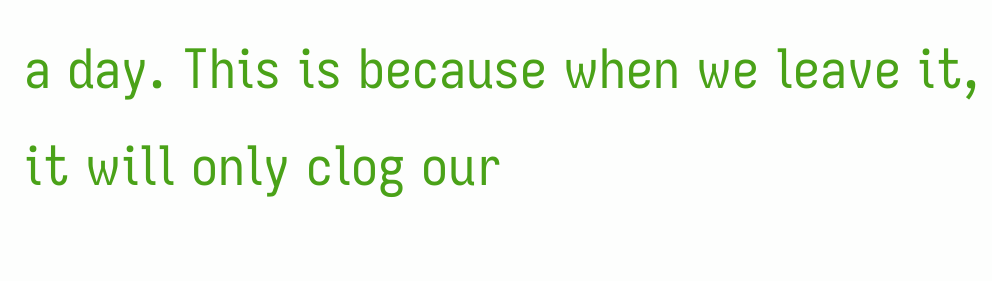a day. This is because when we leave it, it will only clog our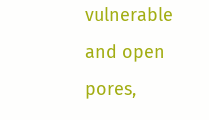vulnerable and open pores,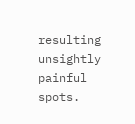resulting unsightly painful spots.